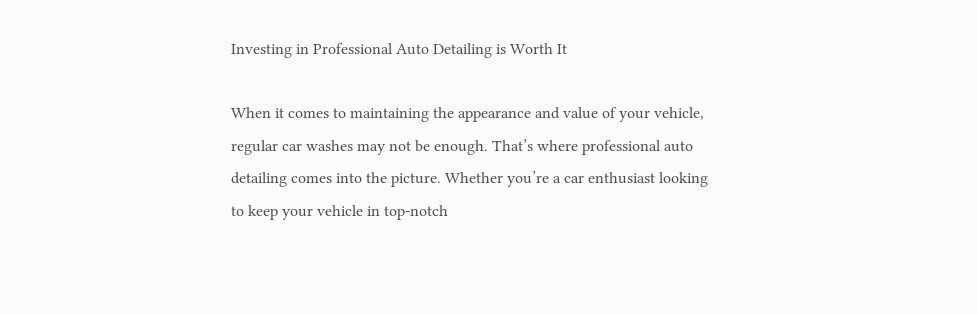Investing in Professional Auto Detailing is Worth It

When it comes to maintaining the appearance and value of your vehicle, regular car washes may not be enough. That’s where professional auto detailing comes into the picture. Whether you’re a car enthusiast looking to keep your vehicle in top-notch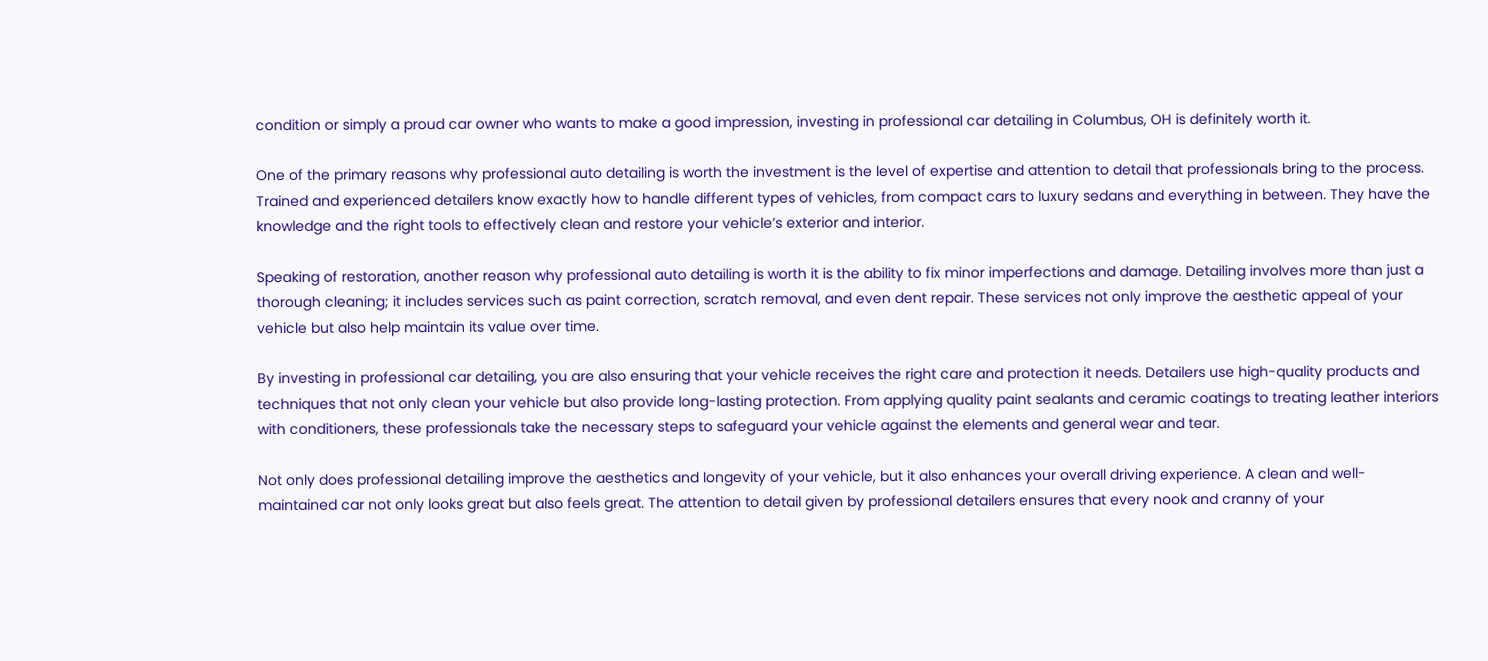condition or simply a proud car owner who wants to make a good impression, investing in professional car detailing in Columbus, OH is definitely worth it.

One of the primary reasons why professional auto detailing is worth the investment is the level of expertise and attention to detail that professionals bring to the process. Trained and experienced detailers know exactly how to handle different types of vehicles, from compact cars to luxury sedans and everything in between. They have the knowledge and the right tools to effectively clean and restore your vehicle’s exterior and interior.

Speaking of restoration, another reason why professional auto detailing is worth it is the ability to fix minor imperfections and damage. Detailing involves more than just a thorough cleaning; it includes services such as paint correction, scratch removal, and even dent repair. These services not only improve the aesthetic appeal of your vehicle but also help maintain its value over time.

By investing in professional car detailing, you are also ensuring that your vehicle receives the right care and protection it needs. Detailers use high-quality products and techniques that not only clean your vehicle but also provide long-lasting protection. From applying quality paint sealants and ceramic coatings to treating leather interiors with conditioners, these professionals take the necessary steps to safeguard your vehicle against the elements and general wear and tear.

Not only does professional detailing improve the aesthetics and longevity of your vehicle, but it also enhances your overall driving experience. A clean and well-maintained car not only looks great but also feels great. The attention to detail given by professional detailers ensures that every nook and cranny of your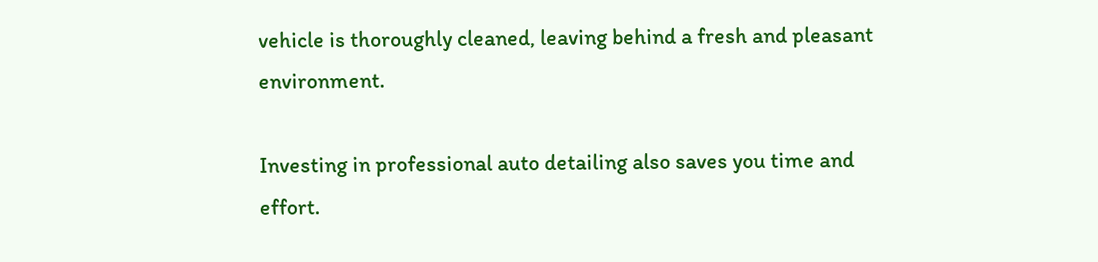vehicle is thoroughly cleaned, leaving behind a fresh and pleasant environment.

Investing in professional auto detailing also saves you time and effort.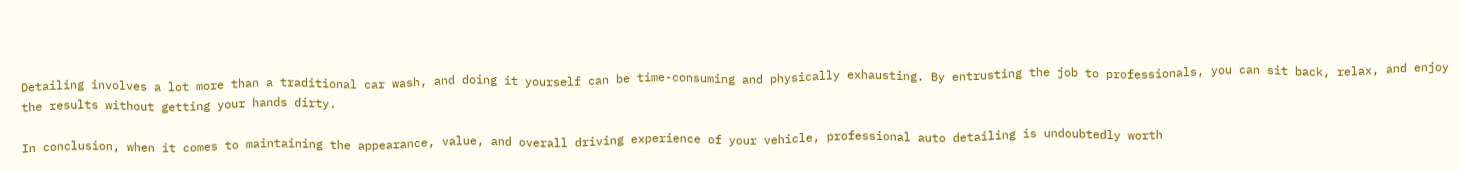Detailing involves a lot more than a traditional car wash, and doing it yourself can be time-consuming and physically exhausting. By entrusting the job to professionals, you can sit back, relax, and enjoy the results without getting your hands dirty.

In conclusion, when it comes to maintaining the appearance, value, and overall driving experience of your vehicle, professional auto detailing is undoubtedly worth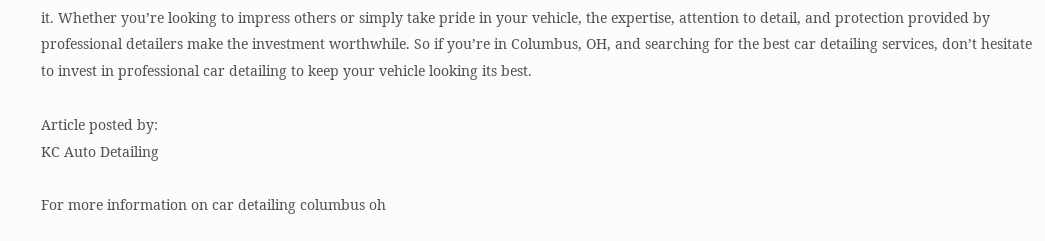it. Whether you’re looking to impress others or simply take pride in your vehicle, the expertise, attention to detail, and protection provided by professional detailers make the investment worthwhile. So if you’re in Columbus, OH, and searching for the best car detailing services, don’t hesitate to invest in professional car detailing to keep your vehicle looking its best.

Article posted by:
KC Auto Detailing

For more information on car detailing columbus oh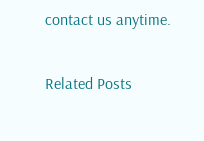contact us anytime.

Related Posts